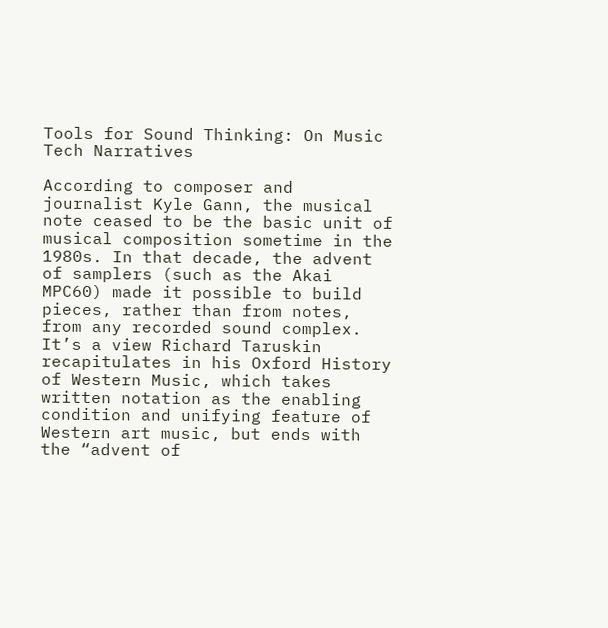Tools for Sound Thinking: On Music Tech Narratives

According to composer and journalist Kyle Gann, the musical note ceased to be the basic unit of musical composition sometime in the 1980s. In that decade, the advent of samplers (such as the Akai MPC60) made it possible to build pieces, rather than from notes, from any recorded sound complex. It’s a view Richard Taruskin recapitulates in his Oxford History of Western Music, which takes written notation as the enabling condition and unifying feature of Western art music, but ends with the “advent of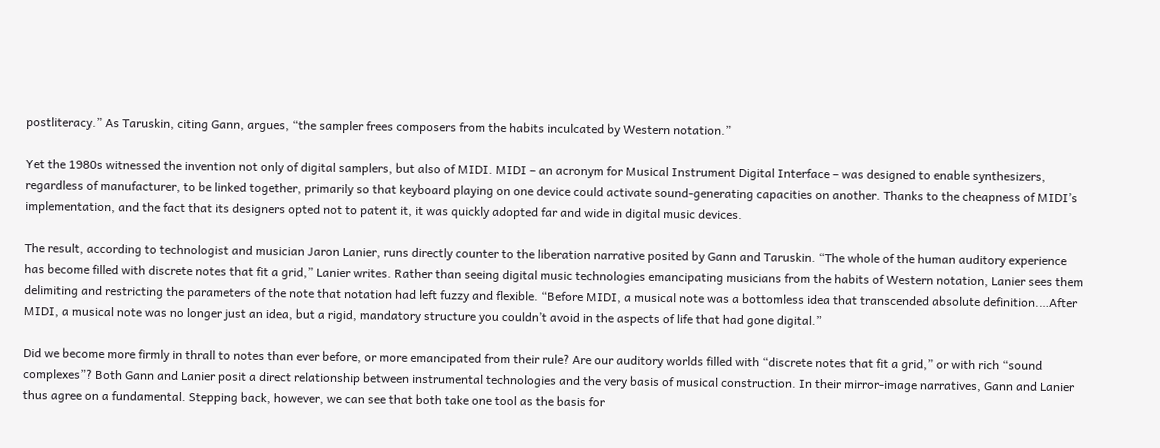postliteracy.” As Taruskin, citing Gann, argues, “the sampler frees composers from the habits inculcated by Western notation.”

Yet the 1980s witnessed the invention not only of digital samplers, but also of MIDI. MIDI – an acronym for Musical Instrument Digital Interface – was designed to enable synthesizers, regardless of manufacturer, to be linked together, primarily so that keyboard playing on one device could activate sound-generating capacities on another. Thanks to the cheapness of MIDI’s implementation, and the fact that its designers opted not to patent it, it was quickly adopted far and wide in digital music devices.

The result, according to technologist and musician Jaron Lanier, runs directly counter to the liberation narrative posited by Gann and Taruskin. “The whole of the human auditory experience has become filled with discrete notes that fit a grid,” Lanier writes. Rather than seeing digital music technologies emancipating musicians from the habits of Western notation, Lanier sees them delimiting and restricting the parameters of the note that notation had left fuzzy and flexible. “Before MIDI, a musical note was a bottomless idea that transcended absolute definition.…After MIDI, a musical note was no longer just an idea, but a rigid, mandatory structure you couldn’t avoid in the aspects of life that had gone digital.”

Did we become more firmly in thrall to notes than ever before, or more emancipated from their rule? Are our auditory worlds filled with “discrete notes that fit a grid,” or with rich “sound complexes”? Both Gann and Lanier posit a direct relationship between instrumental technologies and the very basis of musical construction. In their mirror-image narratives, Gann and Lanier thus agree on a fundamental. Stepping back, however, we can see that both take one tool as the basis for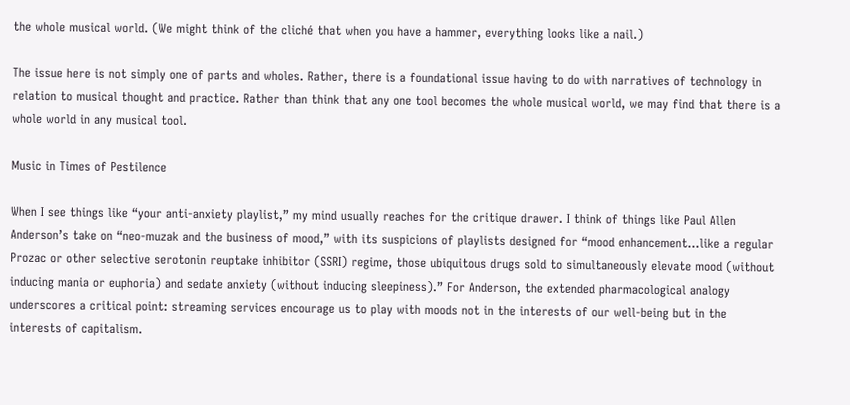the whole musical world. (We might think of the cliché that when you have a hammer, everything looks like a nail.)

The issue here is not simply one of parts and wholes. Rather, there is a foundational issue having to do with narratives of technology in relation to musical thought and practice. Rather than think that any one tool becomes the whole musical world, we may find that there is a whole world in any musical tool.

Music in Times of Pestilence

When I see things like “your anti-anxiety playlist,” my mind usually reaches for the critique drawer. I think of things like Paul Allen Anderson’s take on “neo-muzak and the business of mood,” with its suspicions of playlists designed for “mood enhancement…like a regular Prozac or other selective serotonin reuptake inhibitor (SSRI) regime, those ubiquitous drugs sold to simultaneously elevate mood (without inducing mania or euphoria) and sedate anxiety (without inducing sleepiness).” For Anderson, the extended pharmacological analogy underscores a critical point: streaming services encourage us to play with moods not in the interests of our well-being but in the interests of capitalism.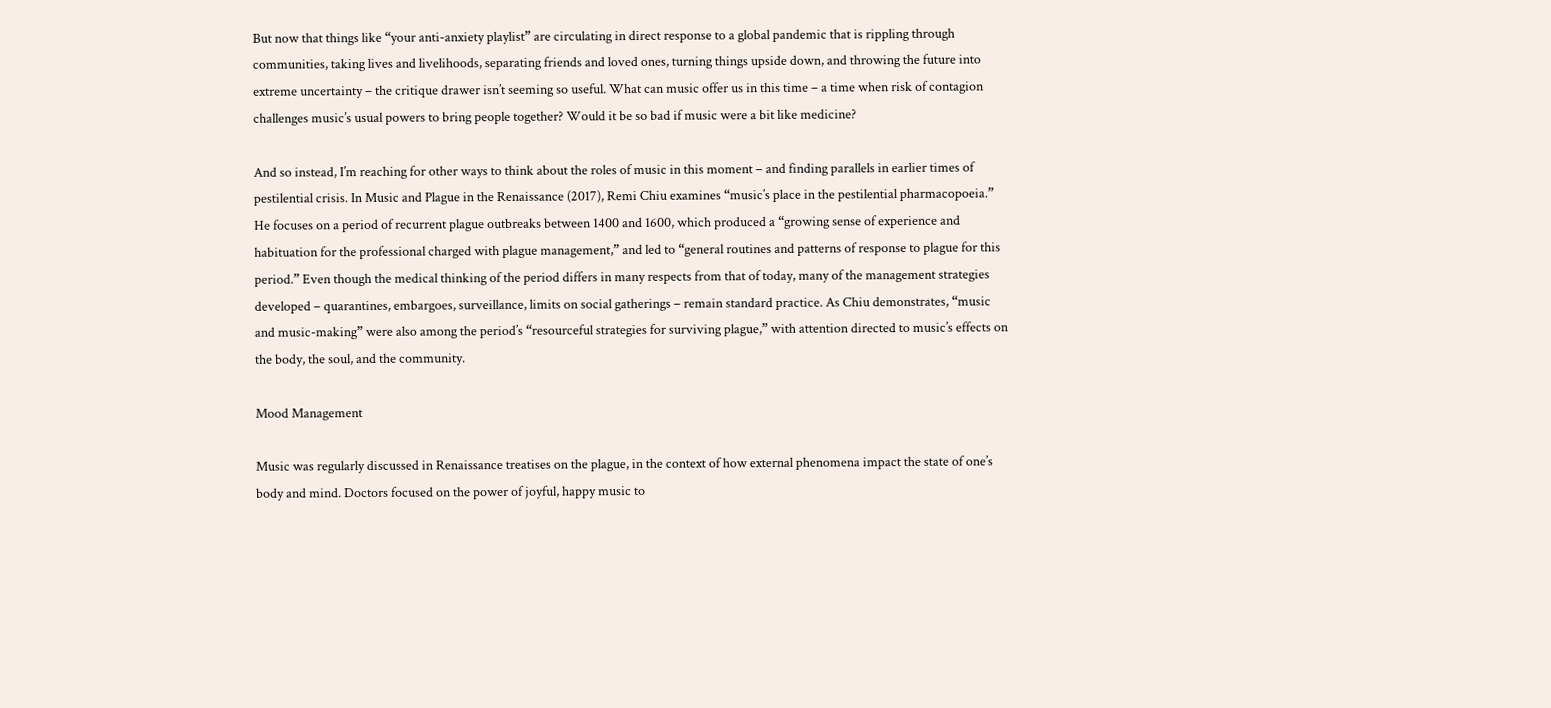But now that things like “your anti-anxiety playlist” are circulating in direct response to a global pandemic that is rippling through communities, taking lives and livelihoods, separating friends and loved ones, turning things upside down, and throwing the future into extreme uncertainty – the critique drawer isn’t seeming so useful. What can music offer us in this time – a time when risk of contagion challenges music’s usual powers to bring people together? Would it be so bad if music were a bit like medicine?

And so instead, I’m reaching for other ways to think about the roles of music in this moment – and finding parallels in earlier times of pestilential crisis. In Music and Plague in the Renaissance (2017), Remi Chiu examines “music’s place in the pestilential pharmacopoeia.” He focuses on a period of recurrent plague outbreaks between 1400 and 1600, which produced a “growing sense of experience and habituation for the professional charged with plague management,” and led to “general routines and patterns of response to plague for this period.” Even though the medical thinking of the period differs in many respects from that of today, many of the management strategies developed – quarantines, embargoes, surveillance, limits on social gatherings – remain standard practice. As Chiu demonstrates, “music and music-making” were also among the period’s “resourceful strategies for surviving plague,” with attention directed to music’s effects on the body, the soul, and the community.

Mood Management

Music was regularly discussed in Renaissance treatises on the plague, in the context of how external phenomena impact the state of one’s body and mind. Doctors focused on the power of joyful, happy music to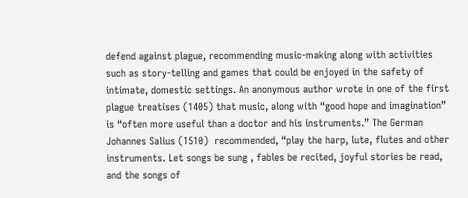defend against plague, recommending music-making along with activities such as story-telling and games that could be enjoyed in the safety of intimate, domestic settings. An anonymous author wrote in one of the first plague treatises (1405) that music, along with “good hope and imagination” is “often more useful than a doctor and his instruments.” The German Johannes Salius (1510)  recommended, “play the harp, lute, flutes and other instruments. Let songs be sung , fables be recited, joyful stories be read, and the songs of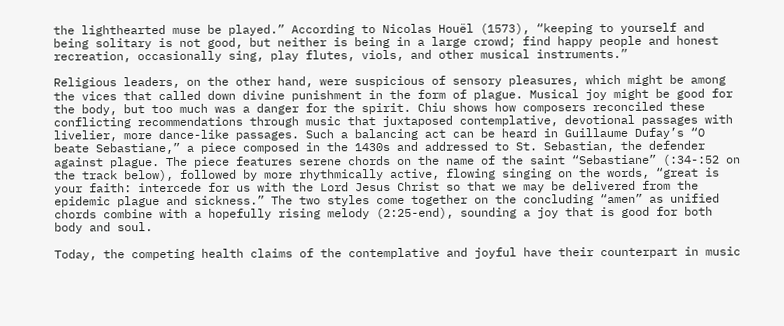the lighthearted muse be played.” According to Nicolas Houël (1573), “keeping to yourself and being solitary is not good, but neither is being in a large crowd; find happy people and honest recreation, occasionally sing, play flutes, viols, and other musical instruments.”

Religious leaders, on the other hand, were suspicious of sensory pleasures, which might be among the vices that called down divine punishment in the form of plague. Musical joy might be good for the body, but too much was a danger for the spirit. Chiu shows how composers reconciled these conflicting recommendations through music that juxtaposed contemplative, devotional passages with livelier, more dance-like passages. Such a balancing act can be heard in Guillaume Dufay’s “O beate Sebastiane,” a piece composed in the 1430s and addressed to St. Sebastian, the defender against plague. The piece features serene chords on the name of the saint “Sebastiane” (:34-:52 on the track below), followed by more rhythmically active, flowing singing on the words, “great is your faith: intercede for us with the Lord Jesus Christ so that we may be delivered from the epidemic plague and sickness.” The two styles come together on the concluding “amen” as unified chords combine with a hopefully rising melody (2:25-end), sounding a joy that is good for both body and soul.

Today, the competing health claims of the contemplative and joyful have their counterpart in music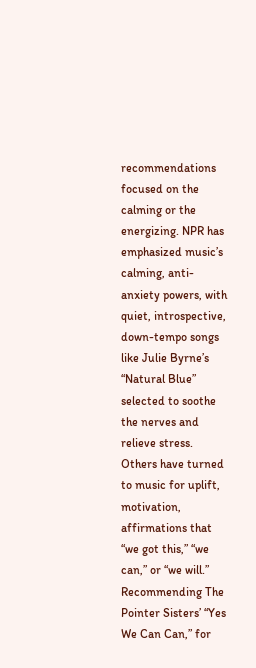recommendations focused on the calming or the energizing. NPR has emphasized music’s calming, anti-anxiety powers, with quiet, introspective, down-tempo songs like Julie Byrne’s “Natural Blue” selected to soothe the nerves and relieve stress. Others have turned to music for uplift, motivation, affirmations that “we got this,” “we can,” or “we will.” Recommending The Pointer Sisters’ “Yes We Can Can,” for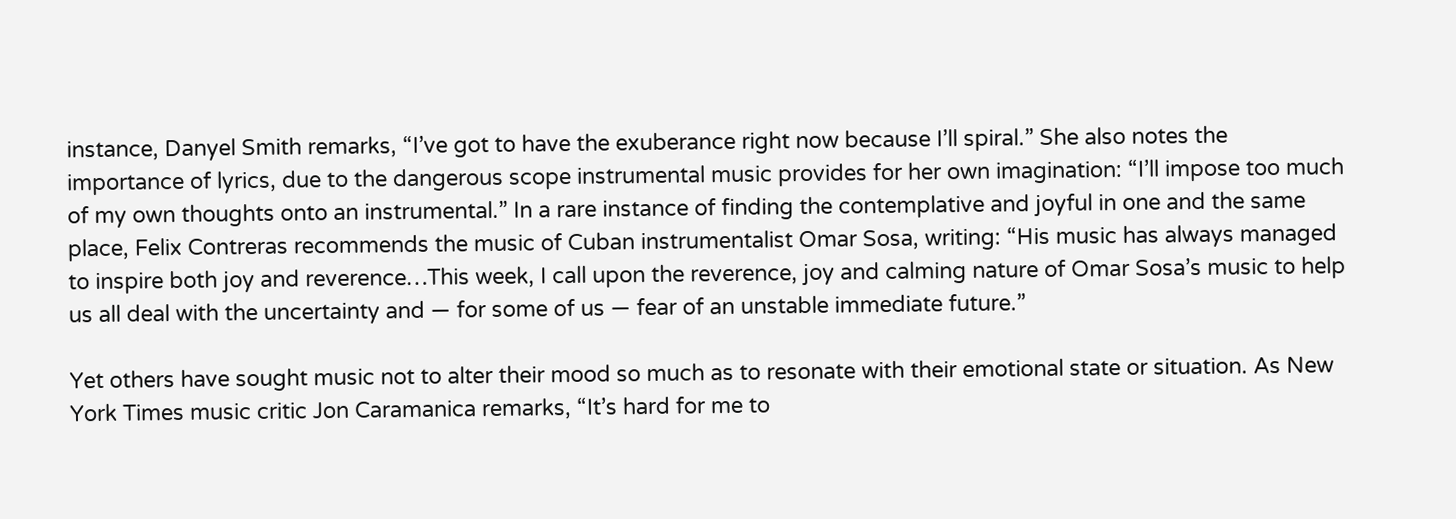instance, Danyel Smith remarks, “I’ve got to have the exuberance right now because I’ll spiral.” She also notes the importance of lyrics, due to the dangerous scope instrumental music provides for her own imagination: “I’ll impose too much of my own thoughts onto an instrumental.” In a rare instance of finding the contemplative and joyful in one and the same place, Felix Contreras recommends the music of Cuban instrumentalist Omar Sosa, writing: “His music has always managed to inspire both joy and reverence…This week, I call upon the reverence, joy and calming nature of Omar Sosa’s music to help us all deal with the uncertainty and — for some of us — fear of an unstable immediate future.”

Yet others have sought music not to alter their mood so much as to resonate with their emotional state or situation. As New York Times music critic Jon Caramanica remarks, “It’s hard for me to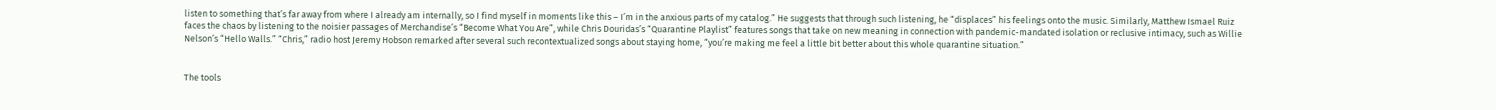listen to something that’s far away from where I already am internally, so I find myself in moments like this – I’m in the anxious parts of my catalog.” He suggests that through such listening, he “displaces” his feelings onto the music. Similarly, Matthew Ismael Ruiz faces the chaos by listening to the noisier passages of Merchandise’s “Become What You Are”, while Chris Douridas’s “Quarantine Playlist” features songs that take on new meaning in connection with pandemic-mandated isolation or reclusive intimacy, such as Willie Nelson’s “Hello Walls.” “Chris,” radio host Jeremy Hobson remarked after several such recontextualized songs about staying home, “you’re making me feel a little bit better about this whole quarantine situation.”


The tools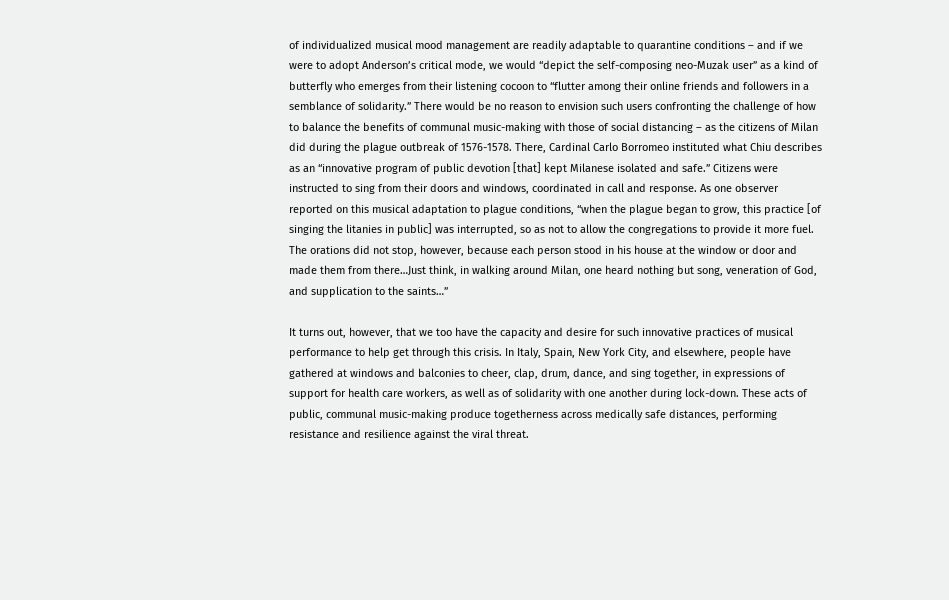of individualized musical mood management are readily adaptable to quarantine conditions – and if we were to adopt Anderson’s critical mode, we would “depict the self-composing neo-Muzak user” as a kind of butterfly who emerges from their listening cocoon to “flutter among their online friends and followers in a semblance of solidarity.” There would be no reason to envision such users confronting the challenge of how to balance the benefits of communal music-making with those of social distancing – as the citizens of Milan did during the plague outbreak of 1576-1578. There, Cardinal Carlo Borromeo instituted what Chiu describes as an “innovative program of public devotion [that] kept Milanese isolated and safe.” Citizens were instructed to sing from their doors and windows, coordinated in call and response. As one observer reported on this musical adaptation to plague conditions, “when the plague began to grow, this practice [of singing the litanies in public] was interrupted, so as not to allow the congregations to provide it more fuel. The orations did not stop, however, because each person stood in his house at the window or door and made them from there…Just think, in walking around Milan, one heard nothing but song, veneration of God, and supplication to the saints…”

It turns out, however, that we too have the capacity and desire for such innovative practices of musical performance to help get through this crisis. In Italy, Spain, New York City, and elsewhere, people have gathered at windows and balconies to cheer, clap, drum, dance, and sing together, in expressions of support for health care workers, as well as of solidarity with one another during lock-down. These acts of public, communal music-making produce togetherness across medically safe distances, performing resistance and resilience against the viral threat.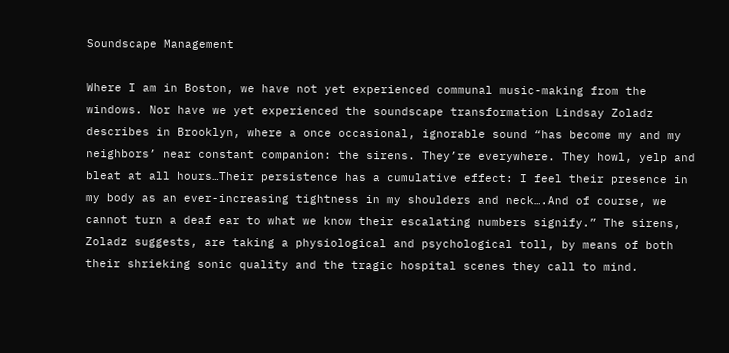Soundscape Management

Where I am in Boston, we have not yet experienced communal music-making from the windows. Nor have we yet experienced the soundscape transformation Lindsay Zoladz describes in Brooklyn, where a once occasional, ignorable sound “has become my and my neighbors’ near constant companion: the sirens. They’re everywhere. They howl, yelp and bleat at all hours…Their persistence has a cumulative effect: I feel their presence in my body as an ever-increasing tightness in my shoulders and neck….And of course, we cannot turn a deaf ear to what we know their escalating numbers signify.” The sirens, Zoladz suggests, are taking a physiological and psychological toll, by means of both their shrieking sonic quality and the tragic hospital scenes they call to mind.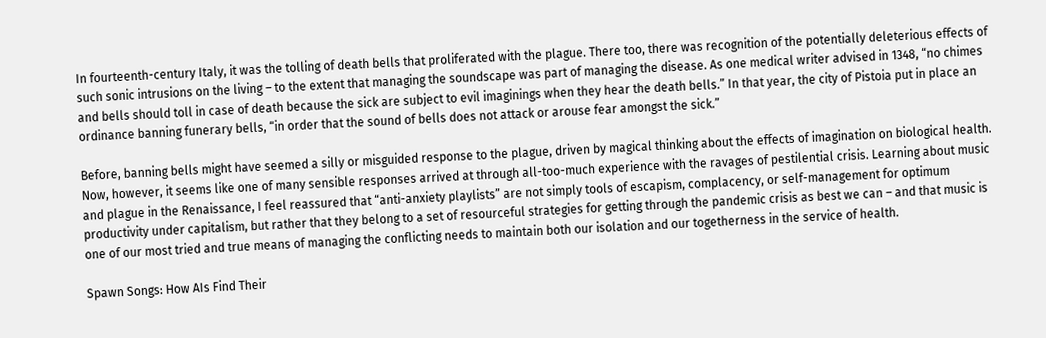In fourteenth-century Italy, it was the tolling of death bells that proliferated with the plague. There too, there was recognition of the potentially deleterious effects of such sonic intrusions on the living – to the extent that managing the soundscape was part of managing the disease. As one medical writer advised in 1348, “no chimes and bells should toll in case of death because the sick are subject to evil imaginings when they hear the death bells.” In that year, the city of Pistoia put in place an ordinance banning funerary bells, “in order that the sound of bells does not attack or arouse fear amongst the sick.”

Before, banning bells might have seemed a silly or misguided response to the plague, driven by magical thinking about the effects of imagination on biological health. Now, however, it seems like one of many sensible responses arrived at through all-too-much experience with the ravages of pestilential crisis. Learning about music and plague in the Renaissance, I feel reassured that “anti-anxiety playlists” are not simply tools of escapism, complacency, or self-management for optimum productivity under capitalism, but rather that they belong to a set of resourceful strategies for getting through the pandemic crisis as best we can – and that music is one of our most tried and true means of managing the conflicting needs to maintain both our isolation and our togetherness in the service of health.

Spawn Songs: How AIs Find Their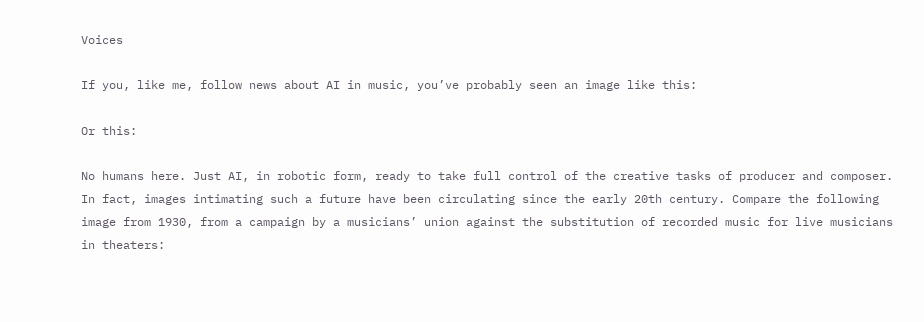Voices

If you, like me, follow news about AI in music, you’ve probably seen an image like this:

Or this:

No humans here. Just AI, in robotic form, ready to take full control of the creative tasks of producer and composer. In fact, images intimating such a future have been circulating since the early 20th century. Compare the following image from 1930, from a campaign by a musicians’ union against the substitution of recorded music for live musicians in theaters: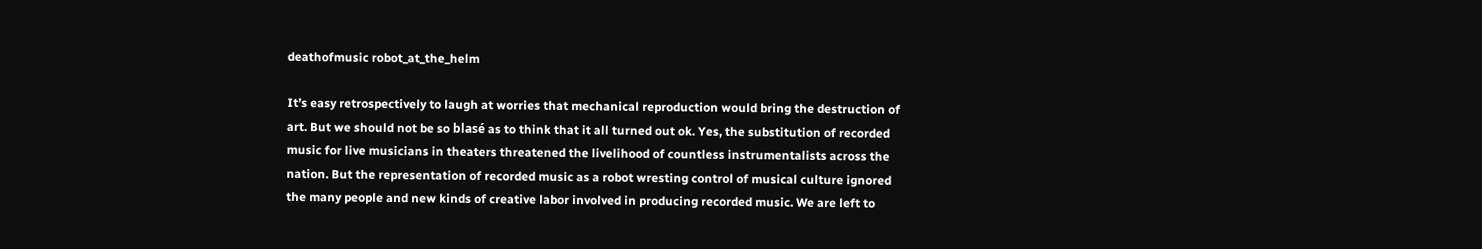deathofmusic robot_at_the_helm

It’s easy retrospectively to laugh at worries that mechanical reproduction would bring the destruction of art. But we should not be so blasé as to think that it all turned out ok. Yes, the substitution of recorded music for live musicians in theaters threatened the livelihood of countless instrumentalists across the nation. But the representation of recorded music as a robot wresting control of musical culture ignored the many people and new kinds of creative labor involved in producing recorded music. We are left to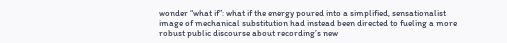wonder “what if”: what if the energy poured into a simplified, sensationalist image of mechanical substitution had instead been directed to fueling a more robust public discourse about recording’s new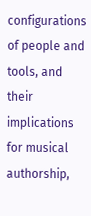configurations of people and tools, and their implications for musical authorship,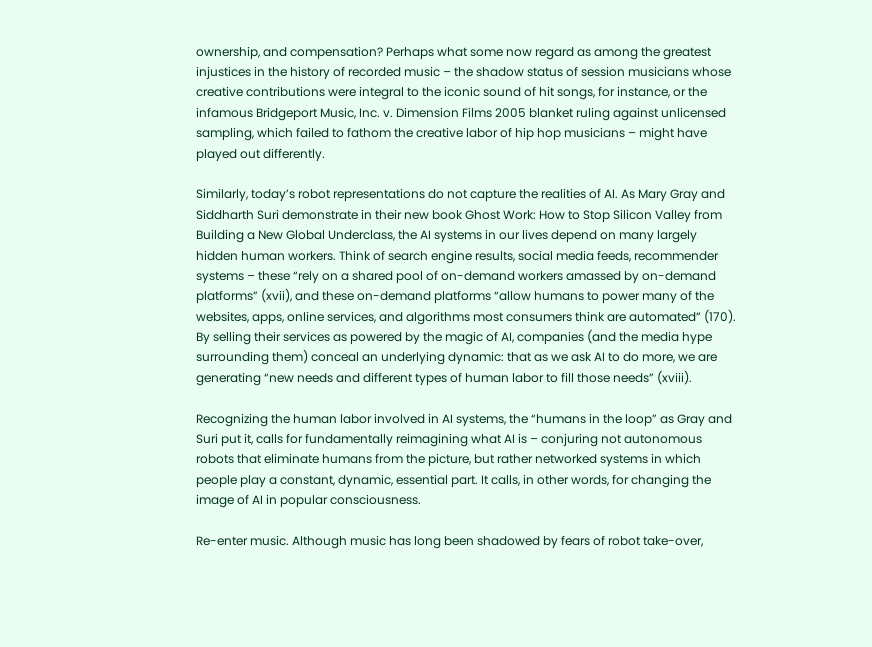ownership, and compensation? Perhaps what some now regard as among the greatest injustices in the history of recorded music – the shadow status of session musicians whose creative contributions were integral to the iconic sound of hit songs, for instance, or the infamous Bridgeport Music, Inc. v. Dimension Films 2005 blanket ruling against unlicensed sampling, which failed to fathom the creative labor of hip hop musicians – might have played out differently.

Similarly, today’s robot representations do not capture the realities of AI. As Mary Gray and Siddharth Suri demonstrate in their new book Ghost Work: How to Stop Silicon Valley from Building a New Global Underclass, the AI systems in our lives depend on many largely hidden human workers. Think of search engine results, social media feeds, recommender systems – these “rely on a shared pool of on-demand workers amassed by on-demand platforms” (xvii), and these on-demand platforms “allow humans to power many of the websites, apps, online services, and algorithms most consumers think are automated” (170). By selling their services as powered by the magic of AI, companies (and the media hype surrounding them) conceal an underlying dynamic: that as we ask AI to do more, we are generating “new needs and different types of human labor to fill those needs” (xviii).

Recognizing the human labor involved in AI systems, the “humans in the loop” as Gray and Suri put it, calls for fundamentally reimagining what AI is – conjuring not autonomous robots that eliminate humans from the picture, but rather networked systems in which people play a constant, dynamic, essential part. It calls, in other words, for changing the image of AI in popular consciousness.

Re-enter music. Although music has long been shadowed by fears of robot take-over,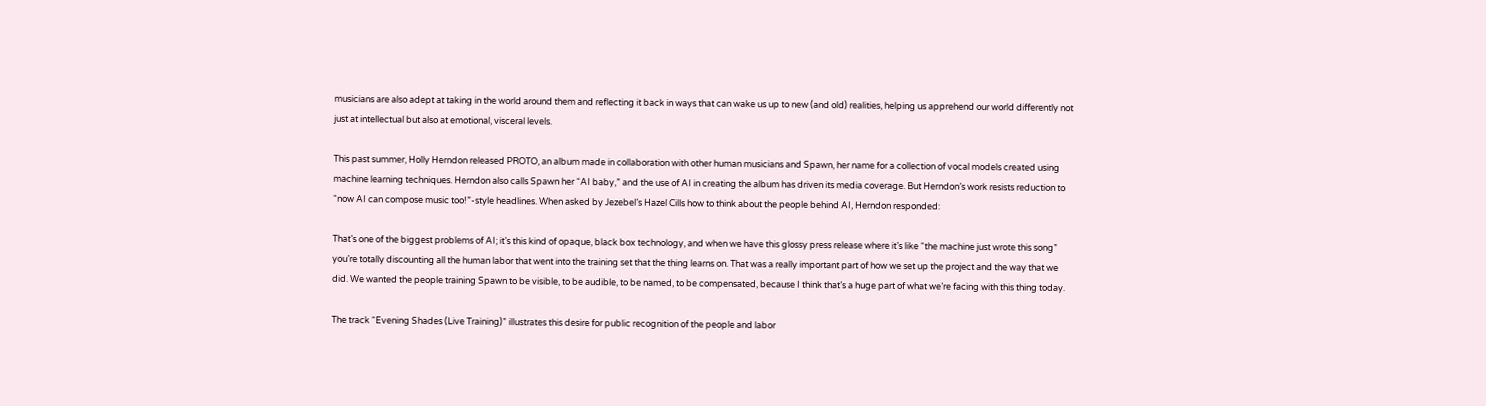musicians are also adept at taking in the world around them and reflecting it back in ways that can wake us up to new (and old) realities, helping us apprehend our world differently not just at intellectual but also at emotional, visceral levels.

This past summer, Holly Herndon released PROTO, an album made in collaboration with other human musicians and Spawn, her name for a collection of vocal models created using machine learning techniques. Herndon also calls Spawn her “AI baby,” and the use of AI in creating the album has driven its media coverage. But Herndon’s work resists reduction to “now AI can compose music too!”-style headlines. When asked by Jezebel’s Hazel Cills how to think about the people behind AI, Herndon responded:

That’s one of the biggest problems of AI; it’s this kind of opaque, black box technology, and when we have this glossy press release where it’s like “the machine just wrote this song” you’re totally discounting all the human labor that went into the training set that the thing learns on. That was a really important part of how we set up the project and the way that we did. We wanted the people training Spawn to be visible, to be audible, to be named, to be compensated, because I think that’s a huge part of what we’re facing with this thing today.

The track “Evening Shades (Live Training)” illustrates this desire for public recognition of the people and labor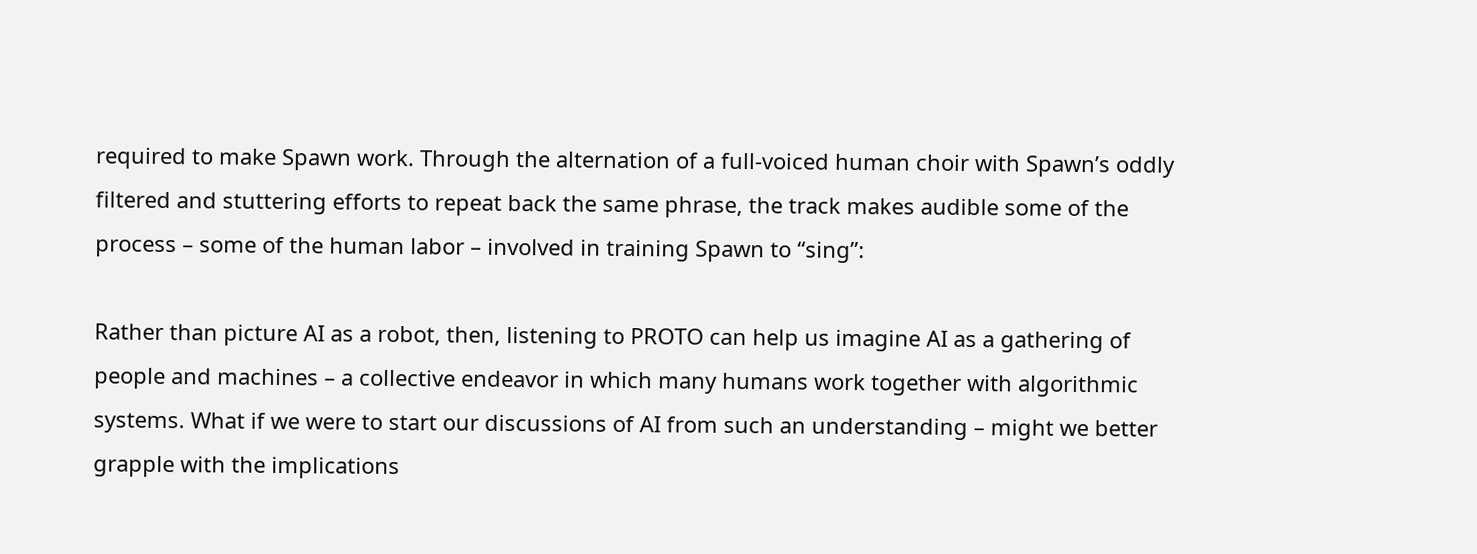required to make Spawn work. Through the alternation of a full-voiced human choir with Spawn’s oddly filtered and stuttering efforts to repeat back the same phrase, the track makes audible some of the process – some of the human labor – involved in training Spawn to “sing”:

Rather than picture AI as a robot, then, listening to PROTO can help us imagine AI as a gathering of people and machines – a collective endeavor in which many humans work together with algorithmic systems. What if we were to start our discussions of AI from such an understanding – might we better grapple with the implications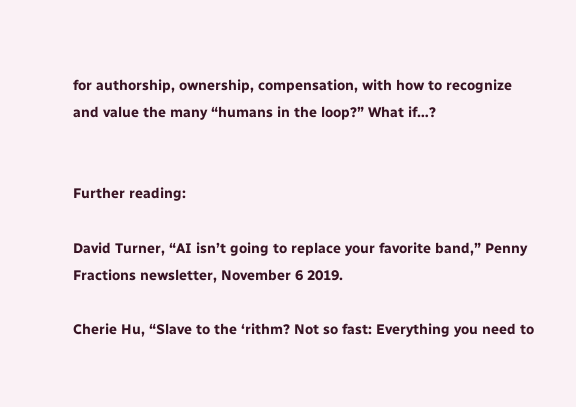for authorship, ownership, compensation, with how to recognize and value the many “humans in the loop?” What if…?


Further reading:

David Turner, “AI isn’t going to replace your favorite band,” Penny Fractions newsletter, November 6 2019.

Cherie Hu, “Slave to the ‘rithm? Not so fast: Everything you need to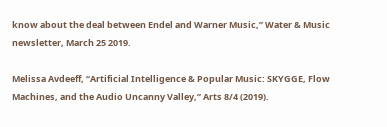know about the deal between Endel and Warner Music,” Water & Music newsletter, March 25 2019.

Melissa Avdeeff, “Artificial Intelligence & Popular Music: SKYGGE, Flow Machines, and the Audio Uncanny Valley,” Arts 8/4 (2019).